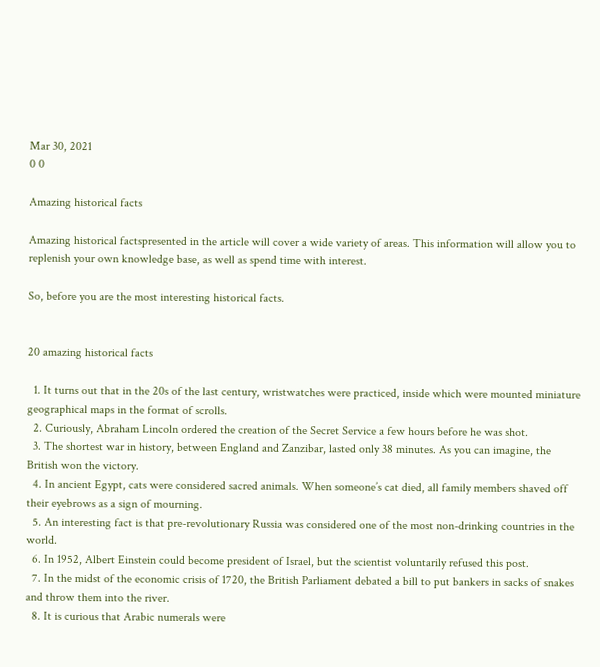Mar 30, 2021
0 0

Amazing historical facts

Amazing historical factspresented in the article will cover a wide variety of areas. This information will allow you to replenish your own knowledge base, as well as spend time with interest.

So, before you are the most interesting historical facts.


20 amazing historical facts

  1. It turns out that in the 20s of the last century, wristwatches were practiced, inside which were mounted miniature geographical maps in the format of scrolls.
  2. Curiously, Abraham Lincoln ordered the creation of the Secret Service a few hours before he was shot.
  3. The shortest war in history, between England and Zanzibar, lasted only 38 minutes. As you can imagine, the British won the victory.
  4. In ancient Egypt, cats were considered sacred animals. When someone’s cat died, all family members shaved off their eyebrows as a sign of mourning.
  5. An interesting fact is that pre-revolutionary Russia was considered one of the most non-drinking countries in the world.
  6. In 1952, Albert Einstein could become president of Israel, but the scientist voluntarily refused this post.
  7. In the midst of the economic crisis of 1720, the British Parliament debated a bill to put bankers in sacks of snakes and throw them into the river.
  8. It is curious that Arabic numerals were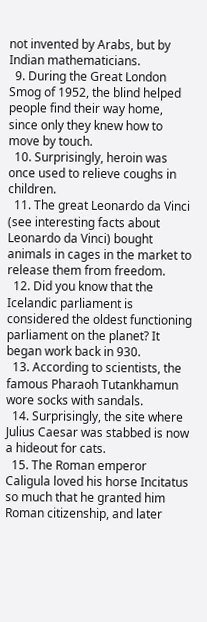not invented by Arabs, but by Indian mathematicians.
  9. During the Great London Smog of 1952, the blind helped people find their way home, since only they knew how to move by touch.
  10. Surprisingly, heroin was once used to relieve coughs in children.
  11. The great Leonardo da Vinci (see interesting facts about Leonardo da Vinci) bought animals in cages in the market to release them from freedom.
  12. Did you know that the Icelandic parliament is considered the oldest functioning parliament on the planet? It began work back in 930.
  13. According to scientists, the famous Pharaoh Tutankhamun wore socks with sandals.
  14. Surprisingly, the site where Julius Caesar was stabbed is now a hideout for cats.
  15. The Roman emperor Caligula loved his horse Incitatus so much that he granted him Roman citizenship, and later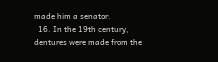made him a senator.
  16. In the 19th century, dentures were made from the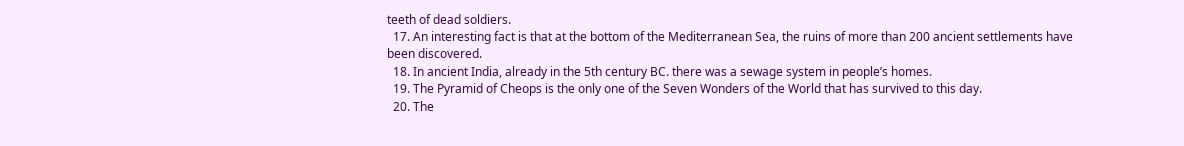teeth of dead soldiers.
  17. An interesting fact is that at the bottom of the Mediterranean Sea, the ruins of more than 200 ancient settlements have been discovered.
  18. In ancient India, already in the 5th century BC. there was a sewage system in people’s homes.
  19. The Pyramid of Cheops is the only one of the Seven Wonders of the World that has survived to this day.
  20. The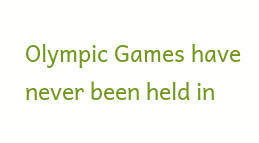Olympic Games have never been held in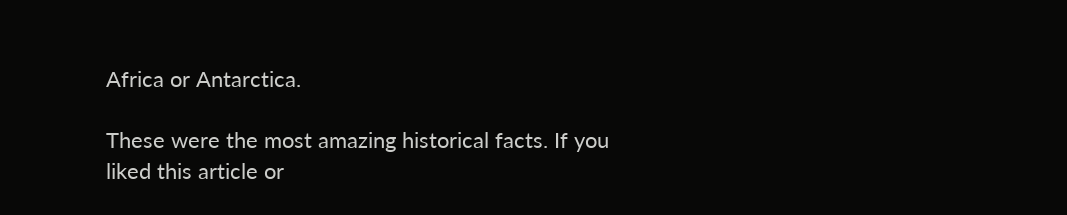Africa or Antarctica.

These were the most amazing historical facts. If you liked this article or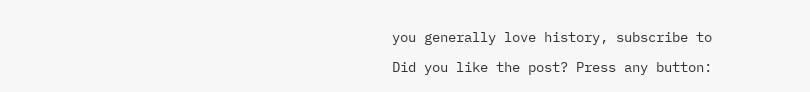you generally love history, subscribe to

Did you like the post? Press any button: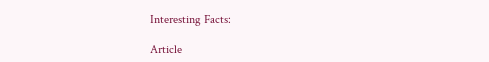Interesting Facts:

Article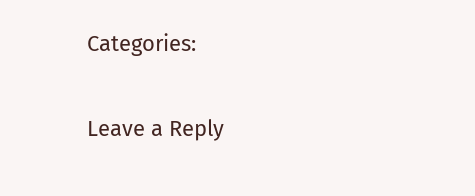Categories:

Leave a Reply